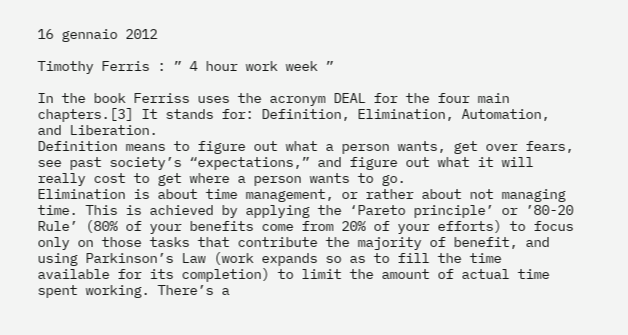16 gennaio 2012

Timothy Ferris : ” 4 hour work week ”

In the book Ferriss uses the acronym DEAL for the four main chapters.[3] It stands for: Definition, Elimination, Automation, and Liberation.
Definition means to figure out what a person wants, get over fears, see past society’s “expectations,” and figure out what it will really cost to get where a person wants to go.
Elimination is about time management, or rather about not managing time. This is achieved by applying the ‘Pareto principle’ or ’80-20 Rule’ (80% of your benefits come from 20% of your efforts) to focus only on those tasks that contribute the majority of benefit, and using Parkinson’s Law (work expands so as to fill the time available for its completion) to limit the amount of actual time spent working. There’s a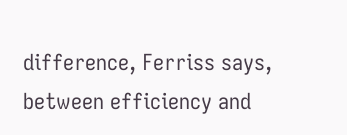difference, Ferriss says, between efficiency and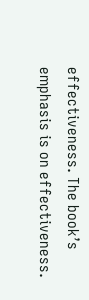effectiveness. The book’s emphasis is on effectiveness.